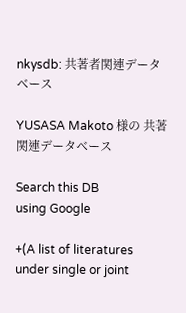nkysdb: 共著者関連データベース

YUSASA Makoto 様の 共著関連データベース

Search this DB
using Google

+(A list of literatures under single or joint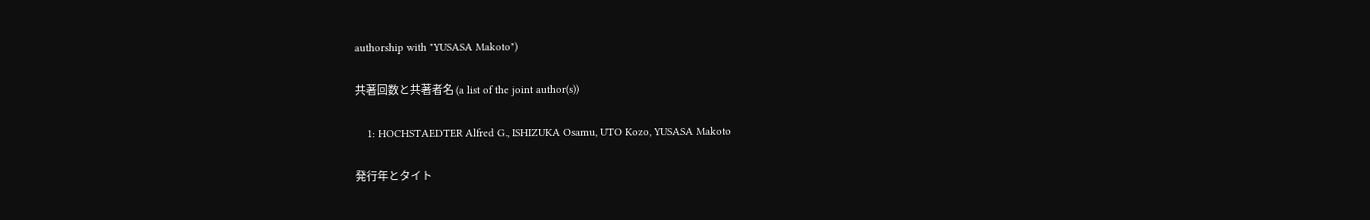authorship with "YUSASA Makoto")

共著回数と共著者名 (a list of the joint author(s))

    1: HOCHSTAEDTER Alfred G., ISHIZUKA Osamu, UTO Kozo, YUSASA Makoto

発行年とタイト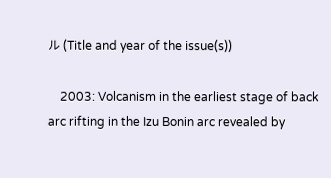ル (Title and year of the issue(s))

    2003: Volcanism in the earliest stage of back arc rifting in the Izu Bonin arc revealed by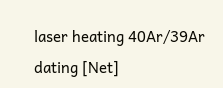laser heating 40Ar/39Ar dating [Net]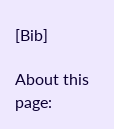[Bib]

About this page: